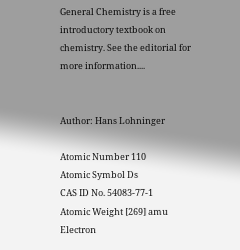General Chemistry is a free introductory textbook on chemistry. See the editorial for more information....


Author: Hans Lohninger

Atomic Number 110
Atomic Symbol Ds
CAS ID No. 54083-77-1
Atomic Weight [269] amu
Electron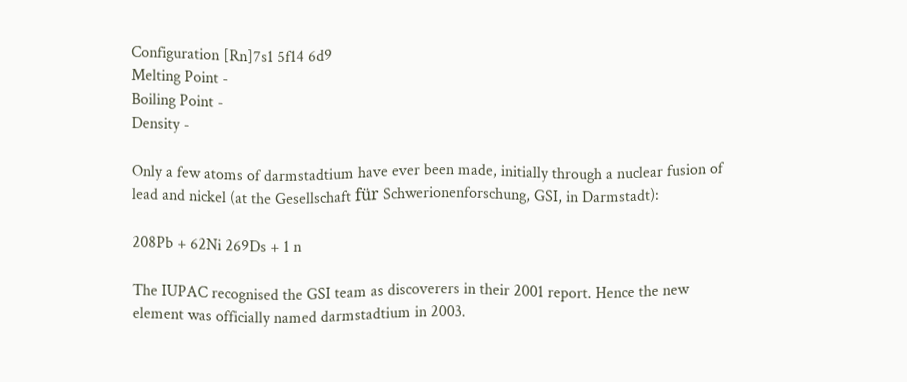Configuration [Rn]7s1 5f14 6d9
Melting Point -
Boiling Point -
Density -

Only a few atoms of darmstadtium have ever been made, initially through a nuclear fusion of lead and nickel (at the Gesellschaft für Schwerionenforschung, GSI, in Darmstadt):

208Pb + 62Ni 269Ds + 1 n

The IUPAC recognised the GSI team as discoverers in their 2001 report. Hence the new element was officially named darmstadtium in 2003.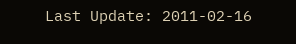Last Update: 2011-02-16